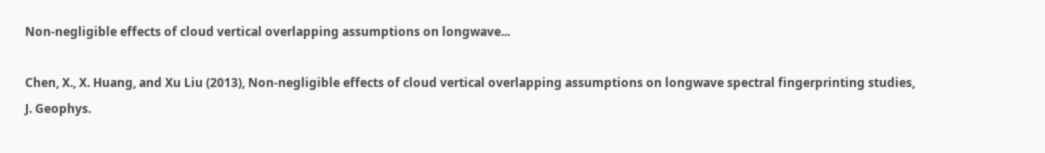Non-negligible effects of cloud vertical overlapping assumptions on longwave...

Chen, X., X. Huang, and Xu Liu (2013), Non-negligible effects of cloud vertical overlapping assumptions on longwave spectral fingerprinting studies, J. Geophys.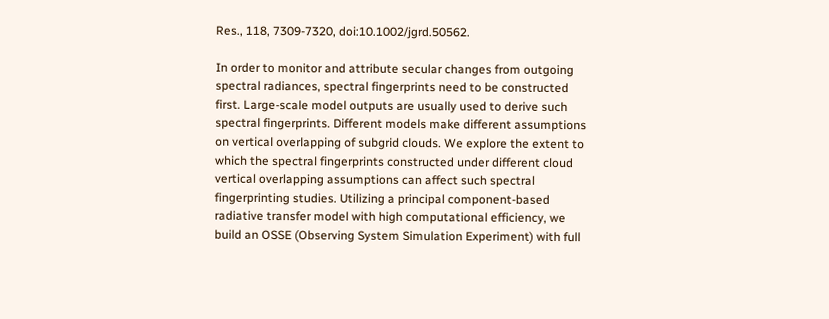Res., 118, 7309-7320, doi:10.1002/jgrd.50562.

In order to monitor and attribute secular changes from outgoing spectral radiances, spectral fingerprints need to be constructed first. Large-scale model outputs are usually used to derive such spectral fingerprints. Different models make different assumptions on vertical overlapping of subgrid clouds. We explore the extent to which the spectral fingerprints constructed under different cloud vertical overlapping assumptions can affect such spectral fingerprinting studies. Utilizing a principal component-based radiative transfer model with high computational efficiency, we build an OSSE (Observing System Simulation Experiment) with full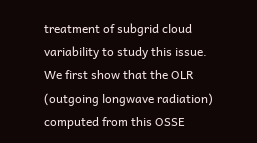treatment of subgrid cloud variability to study this issue. We first show that the OLR (outgoing longwave radiation) computed from this OSSE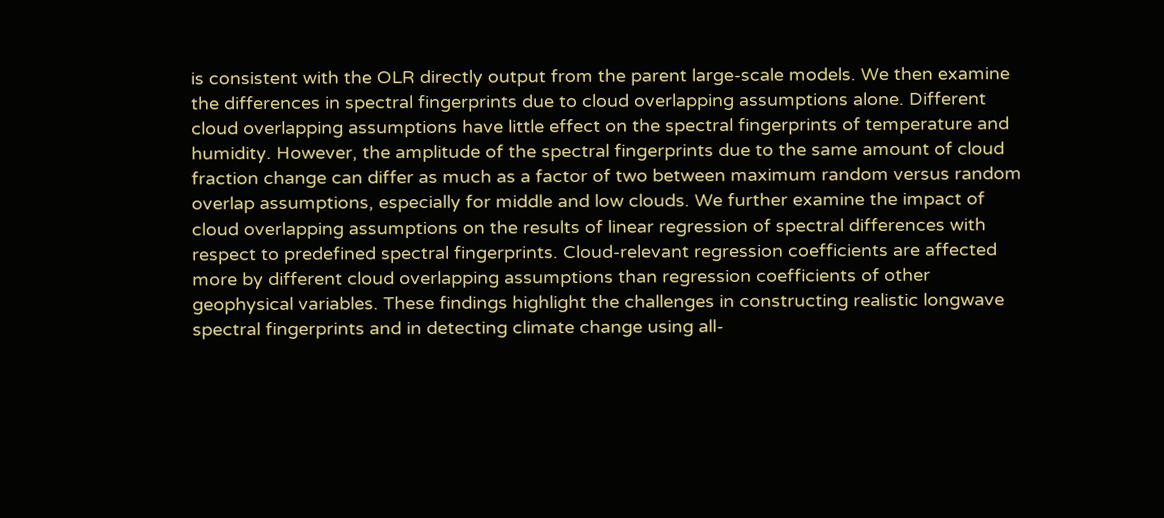is consistent with the OLR directly output from the parent large-scale models. We then examine the differences in spectral fingerprints due to cloud overlapping assumptions alone. Different cloud overlapping assumptions have little effect on the spectral fingerprints of temperature and humidity. However, the amplitude of the spectral fingerprints due to the same amount of cloud fraction change can differ as much as a factor of two between maximum random versus random overlap assumptions, especially for middle and low clouds. We further examine the impact of cloud overlapping assumptions on the results of linear regression of spectral differences with respect to predefined spectral fingerprints. Cloud-relevant regression coefficients are affected more by different cloud overlapping assumptions than regression coefficients of other geophysical variables. These findings highlight the challenges in constructing realistic longwave spectral fingerprints and in detecting climate change using all-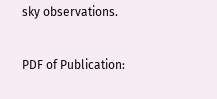sky observations.

PDF of Publication: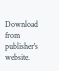Download from publisher's website.